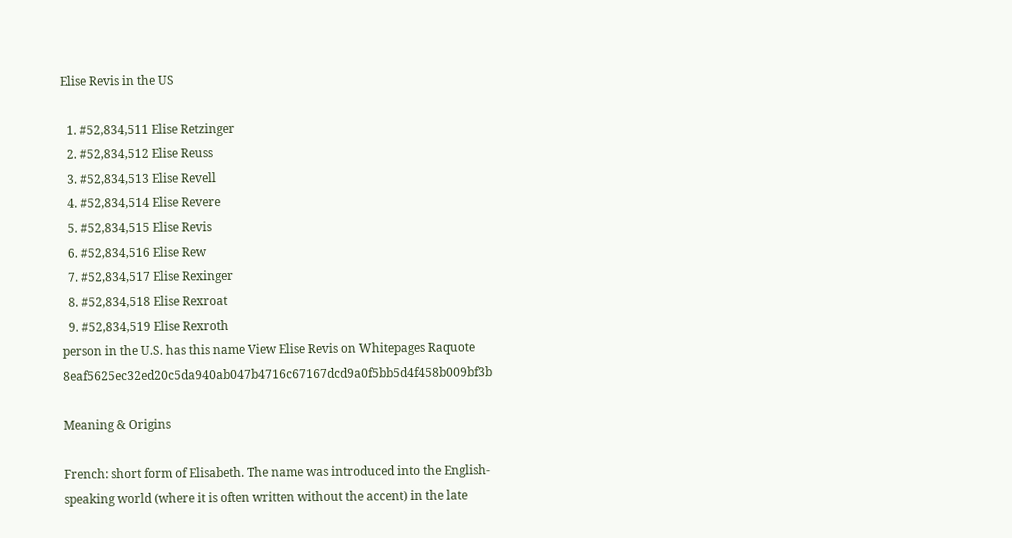Elise Revis in the US

  1. #52,834,511 Elise Retzinger
  2. #52,834,512 Elise Reuss
  3. #52,834,513 Elise Revell
  4. #52,834,514 Elise Revere
  5. #52,834,515 Elise Revis
  6. #52,834,516 Elise Rew
  7. #52,834,517 Elise Rexinger
  8. #52,834,518 Elise Rexroat
  9. #52,834,519 Elise Rexroth
person in the U.S. has this name View Elise Revis on Whitepages Raquote 8eaf5625ec32ed20c5da940ab047b4716c67167dcd9a0f5bb5d4f458b009bf3b

Meaning & Origins

French: short form of Elisabeth. The name was introduced into the English-speaking world (where it is often written without the accent) in the late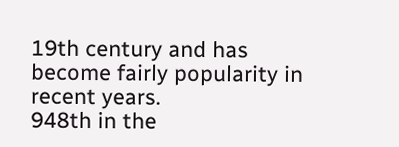19th century and has become fairly popularity in recent years.
948th in the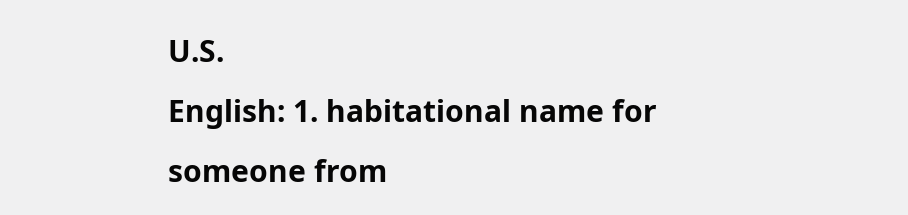U.S.
English: 1. habitational name for someone from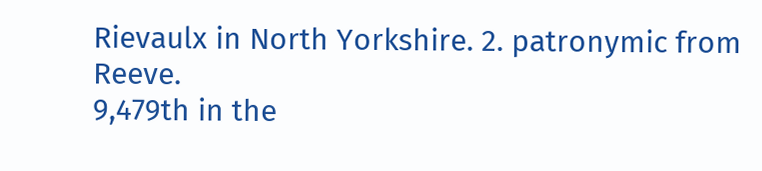Rievaulx in North Yorkshire. 2. patronymic from Reeve.
9,479th in the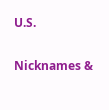U.S.

Nicknames &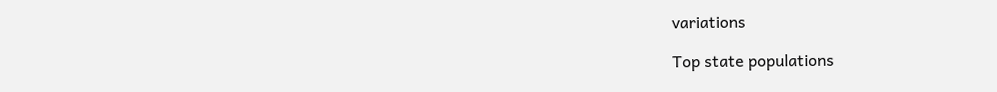variations

Top state populations